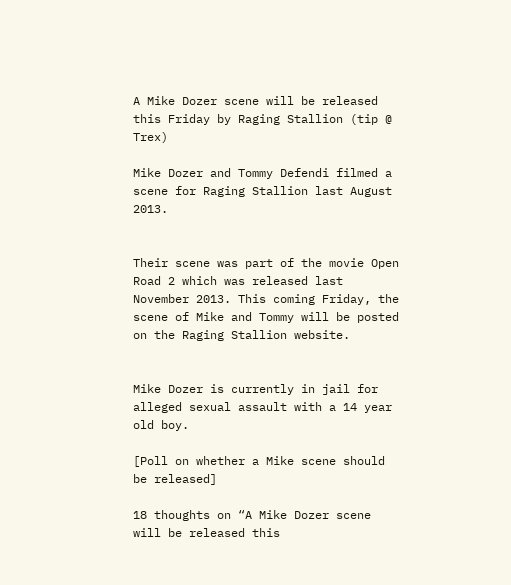A Mike Dozer scene will be released this Friday by Raging Stallion (tip @ Trex)

Mike Dozer and Tommy Defendi filmed a scene for Raging Stallion last August 2013.


Their scene was part of the movie Open Road 2 which was released last November 2013. This coming Friday, the scene of Mike and Tommy will be posted on the Raging Stallion website.


Mike Dozer is currently in jail for alleged sexual assault with a 14 year old boy.

[Poll on whether a Mike scene should be released]

18 thoughts on “A Mike Dozer scene will be released this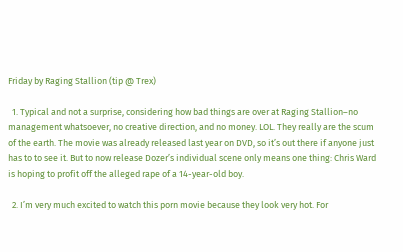Friday by Raging Stallion (tip @ Trex)

  1. Typical and not a surprise, considering how bad things are over at Raging Stallion–no management whatsoever, no creative direction, and no money. LOL. They really are the scum of the earth. The movie was already released last year on DVD, so it’s out there if anyone just has to to see it. But to now release Dozer’s individual scene only means one thing: Chris Ward is hoping to profit off the alleged rape of a 14-year-old boy.

  2. I’m very much excited to watch this porn movie because they look very hot. For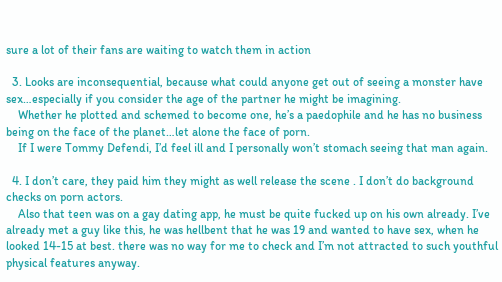sure a lot of their fans are waiting to watch them in action

  3. Looks are inconsequential, because what could anyone get out of seeing a monster have sex…especially if you consider the age of the partner he might be imagining.
    Whether he plotted and schemed to become one, he’s a paedophile and he has no business being on the face of the planet…let alone the face of porn.
    If I were Tommy Defendi, I’d feel ill and I personally won’t stomach seeing that man again.

  4. I don’t care, they paid him they might as well release the scene . I don’t do background checks on porn actors.
    Also that teen was on a gay dating app, he must be quite fucked up on his own already. I’ve already met a guy like this, he was hellbent that he was 19 and wanted to have sex, when he looked 14-15 at best. there was no way for me to check and I’m not attracted to such youthful physical features anyway.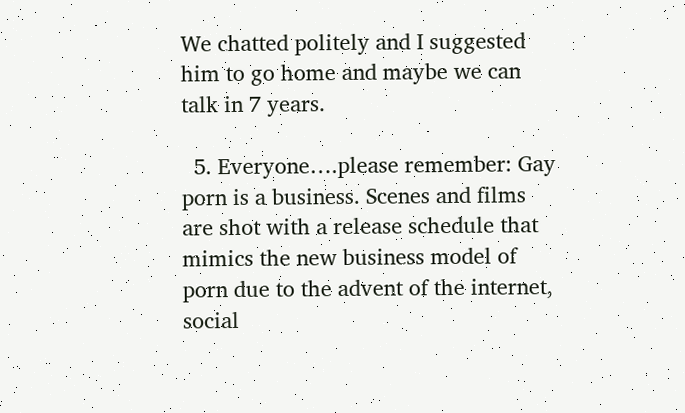We chatted politely and I suggested him to go home and maybe we can talk in 7 years.

  5. Everyone….please remember: Gay porn is a business. Scenes and films are shot with a release schedule that mimics the new business model of porn due to the advent of the internet, social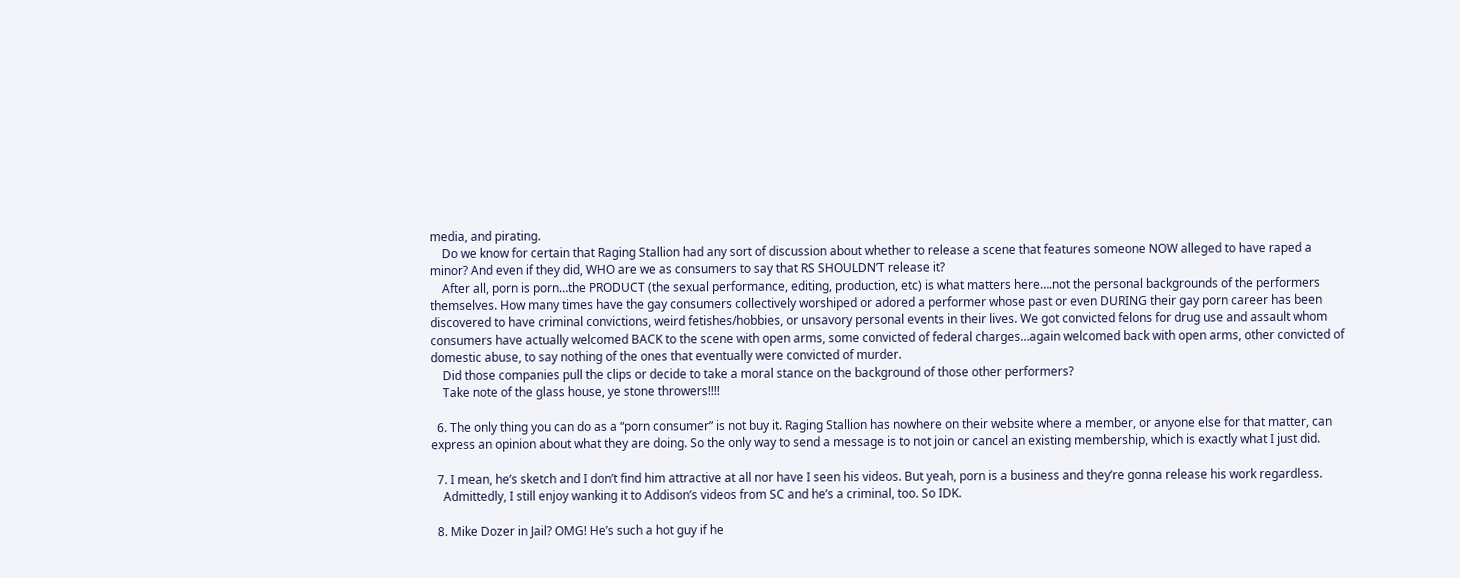media, and pirating.
    Do we know for certain that Raging Stallion had any sort of discussion about whether to release a scene that features someone NOW alleged to have raped a minor? And even if they did, WHO are we as consumers to say that RS SHOULDN’T release it?
    After all, porn is porn…the PRODUCT (the sexual performance, editing, production, etc) is what matters here….not the personal backgrounds of the performers themselves. How many times have the gay consumers collectively worshiped or adored a performer whose past or even DURING their gay porn career has been discovered to have criminal convictions, weird fetishes/hobbies, or unsavory personal events in their lives. We got convicted felons for drug use and assault whom consumers have actually welcomed BACK to the scene with open arms, some convicted of federal charges…again welcomed back with open arms, other convicted of domestic abuse, to say nothing of the ones that eventually were convicted of murder.
    Did those companies pull the clips or decide to take a moral stance on the background of those other performers?
    Take note of the glass house, ye stone throwers!!!!

  6. The only thing you can do as a “porn consumer” is not buy it. Raging Stallion has nowhere on their website where a member, or anyone else for that matter, can express an opinion about what they are doing. So the only way to send a message is to not join or cancel an existing membership, which is exactly what I just did.

  7. I mean, he’s sketch and I don’t find him attractive at all nor have I seen his videos. But yeah, porn is a business and they’re gonna release his work regardless.
    Admittedly, I still enjoy wanking it to Addison’s videos from SC and he’s a criminal, too. So IDK.

  8. Mike Dozer in Jail? OMG! He’s such a hot guy if he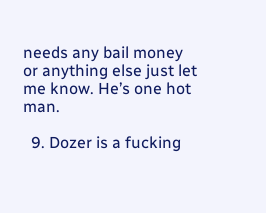needs any bail money or anything else just let me know. He’s one hot man.

  9. Dozer is a fucking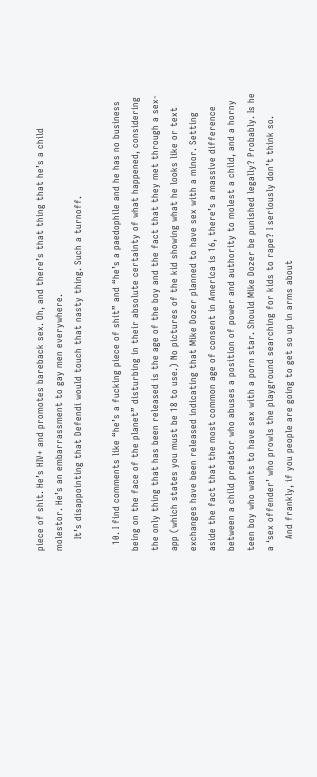piece of shit. He’s HIV+ and promotes bareback sex. Oh, and there’s that thing that he’s a child molestor. He’s an embarrassment to gay men everywhere.
    It’s disappointing that Defendi would touch that nasty thing. Such a turnoff.

  10. I find comments like “he’s a fucking piece of shit” and “he’s a paedophile and he has no business being on the face of the planet” disturbing in their absolute certainty of what happened, considering the only thing that has been released is the age of the boy and the fact that they met through a sex-app (which states you must be 18 to use.) No pictures of the kid showing what he looks like or text exchanges have been released indicating that Mike Dozer planned to have sex with a minor. Setting aside the fact that the most common age of consent in America is 16, there’s a massive difference between a child predator who abuses a position of power and authority to molest a child, and a horny teen boy who wants to have sex with a porn star. Should Mike Dozer be punished legally? Probably. Is he a ‘sex offender’ who prowls the playground searching for kids to rape? I seriously don’t think so.
    And frankly, if you people are going to get so up in arms about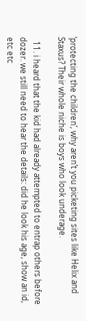‘protecting the children’, why aren’t you picketing sites like Helix and Staxus? Their whole niche is boys who look underage.

  11. i heard that the kid had already attempted to entrap others before dozer. we still need to hear the details: did he look his age, show an id, etc etc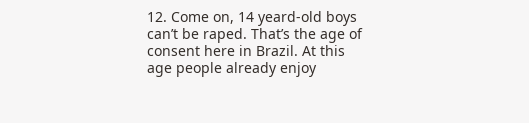12. Come on, 14 yeard-old boys can’t be raped. That’s the age of consent here in Brazil. At this age people already enjoy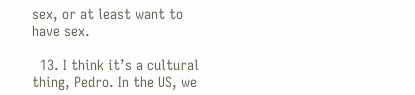sex, or at least want to have sex.

  13. I think it’s a cultural thing, Pedro. In the US, we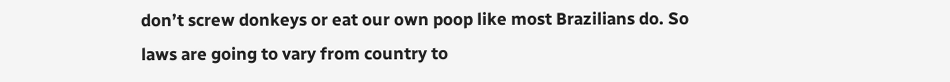don’t screw donkeys or eat our own poop like most Brazilians do. So laws are going to vary from country to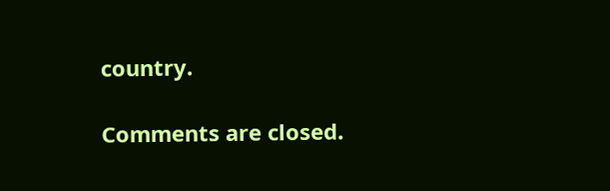country.

Comments are closed.